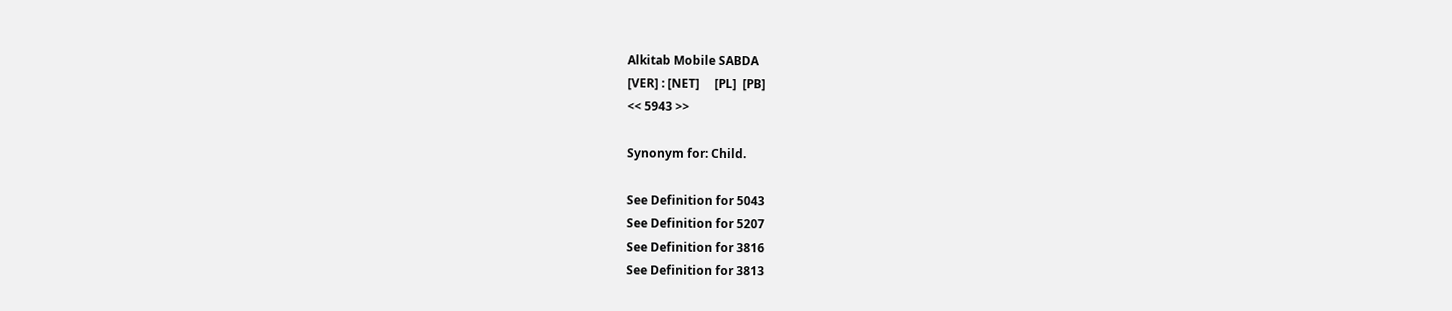Alkitab Mobile SABDA
[VER] : [NET]     [PL]  [PB]
<< 5943 >>

Synonym for: Child.

See Definition for 5043
See Definition for 5207
See Definition for 3816
See Definition for 3813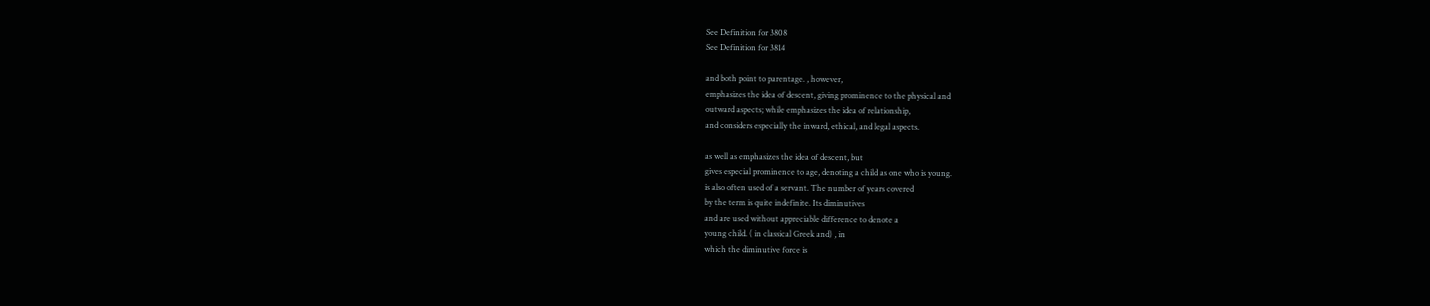See Definition for 3808
See Definition for 3814

and both point to parentage. , however,
emphasizes the idea of descent, giving prominence to the physical and
outward aspects; while emphasizes the idea of relationship,
and considers especially the inward, ethical, and legal aspects.

as well as emphasizes the idea of descent, but
gives especial prominence to age, denoting a child as one who is young.
is also often used of a servant. The number of years covered
by the term is quite indefinite. Its diminutives
and are used without appreciable difference to denote a
young child. ( in classical Greek and) , in
which the diminutive force is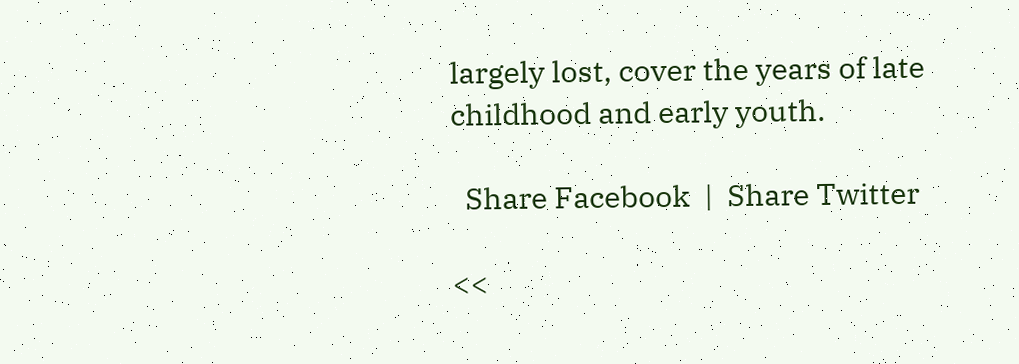largely lost, cover the years of late
childhood and early youth.

  Share Facebook  |  Share Twitter

<<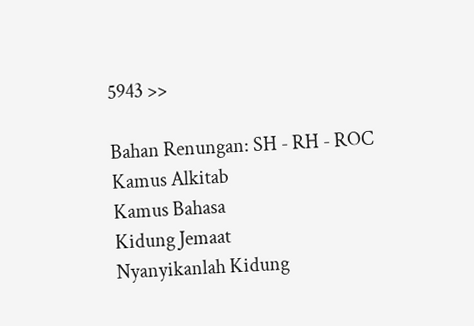5943 >>

Bahan Renungan: SH - RH - ROC
Kamus Alkitab
Kamus Bahasa
Kidung Jemaat
Nyanyikanlah Kidung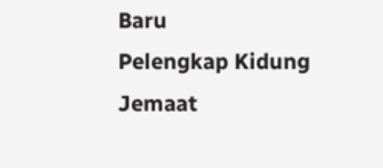Baru
Pelengkap Kidung Jemaat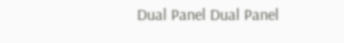Dual Panel Dual Panel